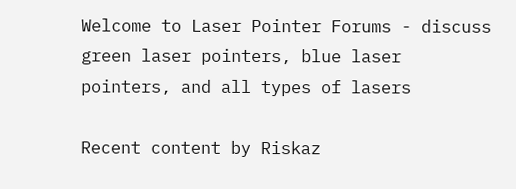Welcome to Laser Pointer Forums - discuss green laser pointers, blue laser pointers, and all types of lasers

Recent content by Riskaz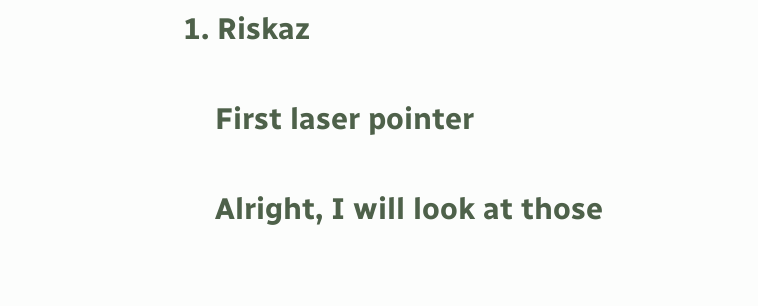1. Riskaz

    First laser pointer

    Alright, I will look at those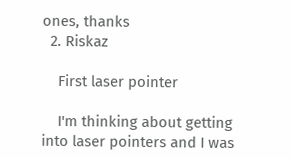ones, thanks
  2. Riskaz

    First laser pointer

    I'm thinking about getting into laser pointers and I was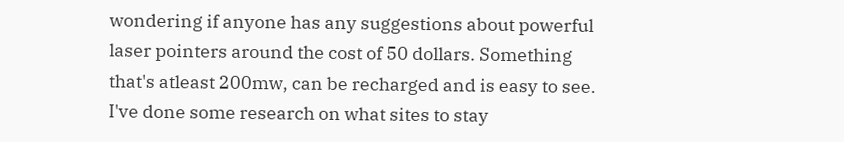wondering if anyone has any suggestions about powerful laser pointers around the cost of 50 dollars. Something that's atleast 200mw, can be recharged and is easy to see. I've done some research on what sites to stay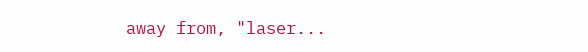away from, "laser...